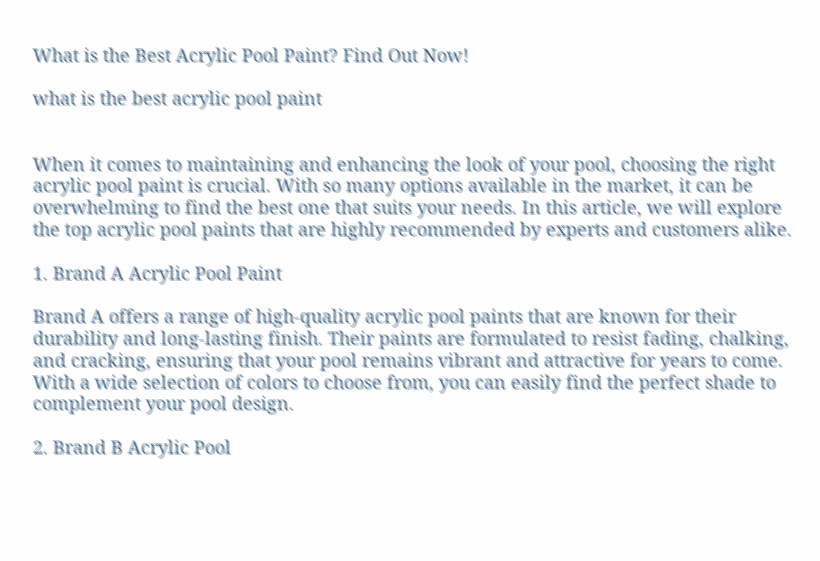What is the Best Acrylic Pool Paint? Find Out Now!

what is the best acrylic pool paint


When it comes to maintaining and enhancing the look of your pool, choosing the right acrylic pool paint is crucial. With so many options available in the market, it can be overwhelming to find the best one that suits your needs. In this article, we will explore the top acrylic pool paints that are highly recommended by experts and customers alike.

1. Brand A Acrylic Pool Paint

Brand A offers a range of high-quality acrylic pool paints that are known for their durability and long-lasting finish. Their paints are formulated to resist fading, chalking, and cracking, ensuring that your pool remains vibrant and attractive for years to come. With a wide selection of colors to choose from, you can easily find the perfect shade to complement your pool design.

2. Brand B Acrylic Pool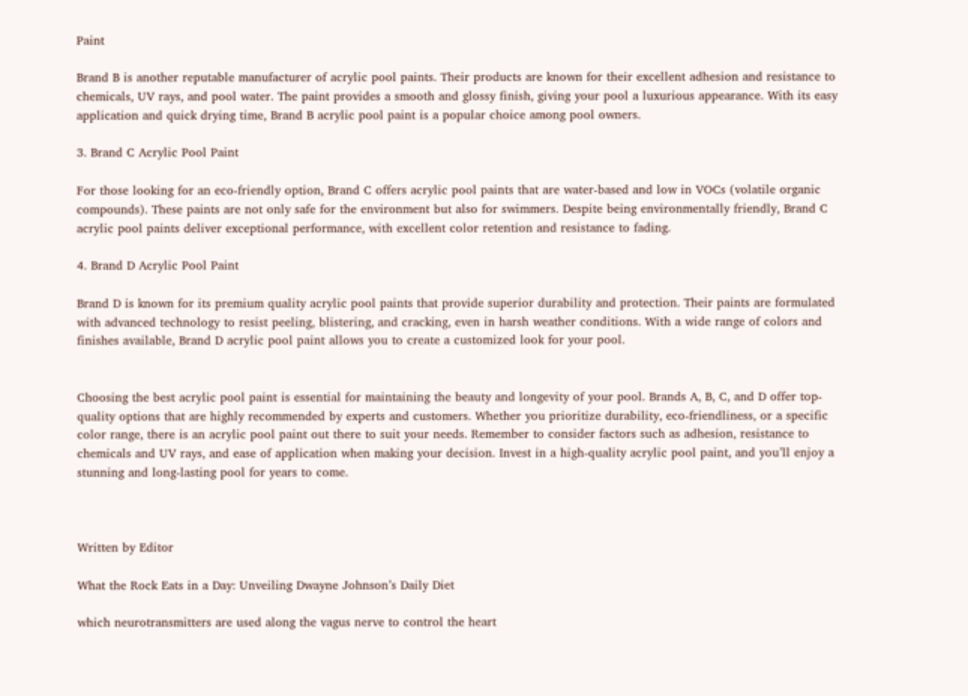Paint

Brand B is another reputable manufacturer of acrylic pool paints. Their products are known for their excellent adhesion and resistance to chemicals, UV rays, and pool water. The paint provides a smooth and glossy finish, giving your pool a luxurious appearance. With its easy application and quick drying time, Brand B acrylic pool paint is a popular choice among pool owners.

3. Brand C Acrylic Pool Paint

For those looking for an eco-friendly option, Brand C offers acrylic pool paints that are water-based and low in VOCs (volatile organic compounds). These paints are not only safe for the environment but also for swimmers. Despite being environmentally friendly, Brand C acrylic pool paints deliver exceptional performance, with excellent color retention and resistance to fading.

4. Brand D Acrylic Pool Paint

Brand D is known for its premium quality acrylic pool paints that provide superior durability and protection. Their paints are formulated with advanced technology to resist peeling, blistering, and cracking, even in harsh weather conditions. With a wide range of colors and finishes available, Brand D acrylic pool paint allows you to create a customized look for your pool.


Choosing the best acrylic pool paint is essential for maintaining the beauty and longevity of your pool. Brands A, B, C, and D offer top-quality options that are highly recommended by experts and customers. Whether you prioritize durability, eco-friendliness, or a specific color range, there is an acrylic pool paint out there to suit your needs. Remember to consider factors such as adhesion, resistance to chemicals and UV rays, and ease of application when making your decision. Invest in a high-quality acrylic pool paint, and you’ll enjoy a stunning and long-lasting pool for years to come.



Written by Editor

What the Rock Eats in a Day: Unveiling Dwayne Johnson’s Daily Diet

which neurotransmitters are used along the vagus nerve to control the heart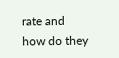rate and how do they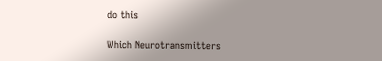do this

Which Neurotransmitters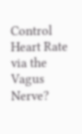Control Heart Rate via the Vagus Nerve?